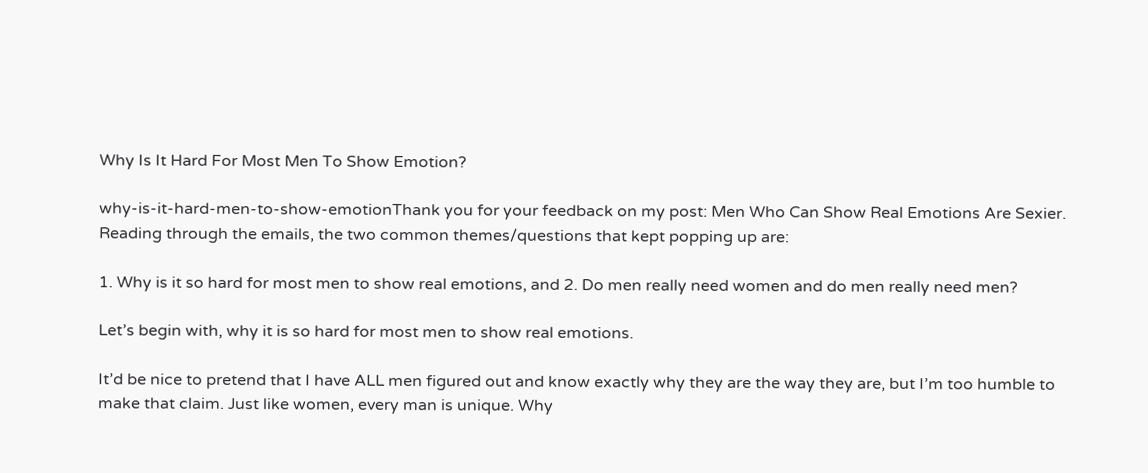Why Is It Hard For Most Men To Show Emotion?

why-is-it-hard-men-to-show-emotionThank you for your feedback on my post: Men Who Can Show Real Emotions Are Sexier. Reading through the emails, the two common themes/questions that kept popping up are:

1. Why is it so hard for most men to show real emotions, and 2. Do men really need women and do men really need men?

Let’s begin with, why it is so hard for most men to show real emotions.

It’d be nice to pretend that I have ALL men figured out and know exactly why they are the way they are, but I’m too humble to make that claim. Just like women, every man is unique. Why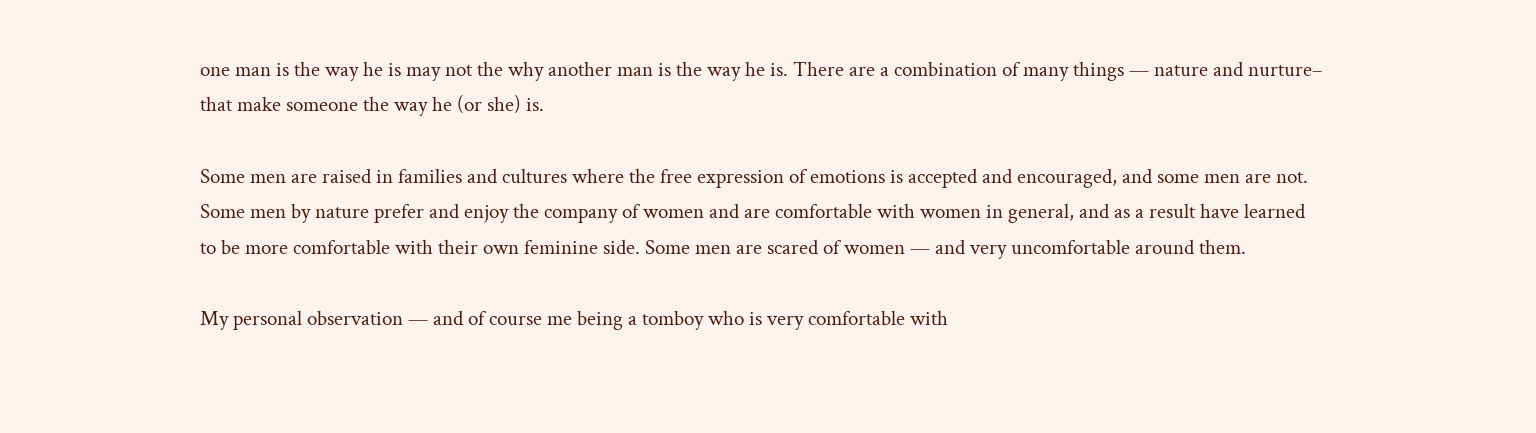one man is the way he is may not the why another man is the way he is. There are a combination of many things — nature and nurture– that make someone the way he (or she) is.

Some men are raised in families and cultures where the free expression of emotions is accepted and encouraged, and some men are not. Some men by nature prefer and enjoy the company of women and are comfortable with women in general, and as a result have learned to be more comfortable with their own feminine side. Some men are scared of women — and very uncomfortable around them.

My personal observation — and of course me being a tomboy who is very comfortable with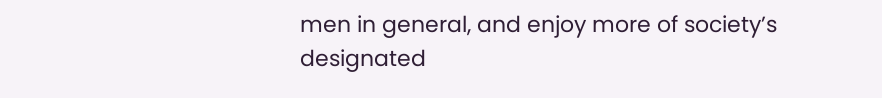men in general, and enjoy more of society’s designated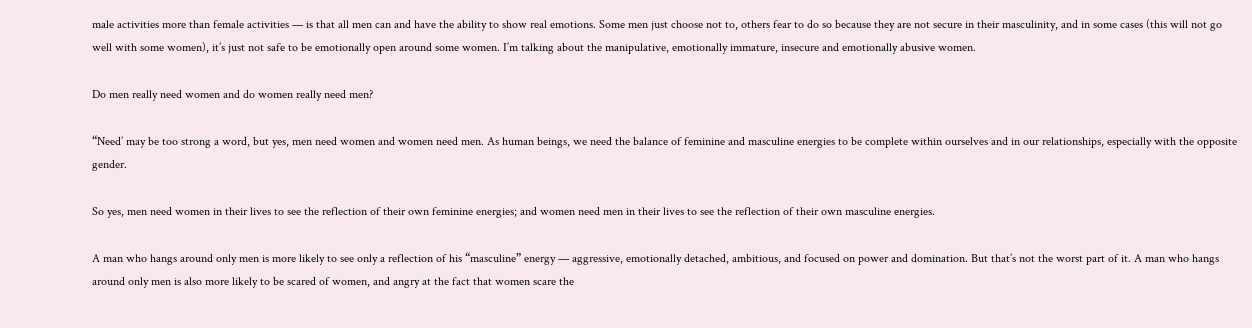male activities more than female activities — is that all men can and have the ability to show real emotions. Some men just choose not to, others fear to do so because they are not secure in their masculinity, and in some cases (this will not go well with some women), it’s just not safe to be emotionally open around some women. I’m talking about the manipulative, emotionally immature, insecure and emotionally abusive women.

Do men really need women and do women really need men?

“Need’ may be too strong a word, but yes, men need women and women need men. As human beings, we need the balance of feminine and masculine energies to be complete within ourselves and in our relationships, especially with the opposite gender.

So yes, men need women in their lives to see the reflection of their own feminine energies; and women need men in their lives to see the reflection of their own masculine energies.

A man who hangs around only men is more likely to see only a reflection of his “masculine” energy — aggressive, emotionally detached, ambitious, and focused on power and domination. But that’s not the worst part of it. A man who hangs around only men is also more likely to be scared of women, and angry at the fact that women scare the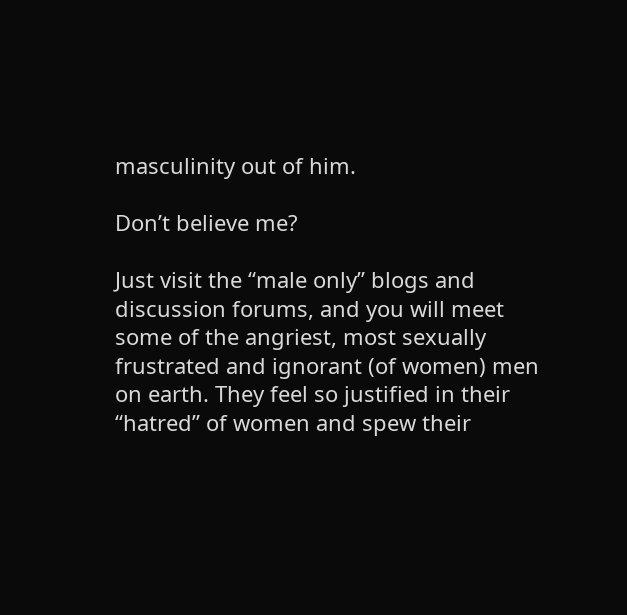masculinity out of him.

Don’t believe me?

Just visit the “male only” blogs and discussion forums, and you will meet some of the angriest, most sexually frustrated and ignorant (of women) men on earth. They feel so justified in their “hatred” of women and spew their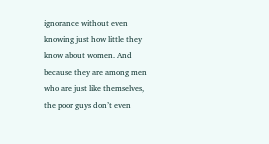ignorance without even knowing just how little they know about women. And because they are among men who are just like themselves, the poor guys don’t even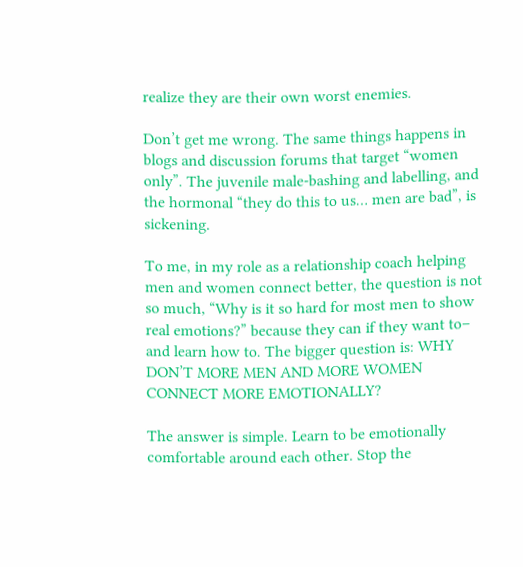realize they are their own worst enemies.

Don’t get me wrong. The same things happens in blogs and discussion forums that target “women only”. The juvenile male-bashing and labelling, and the hormonal “they do this to us… men are bad”, is sickening.

To me, in my role as a relationship coach helping men and women connect better, the question is not so much, “Why is it so hard for most men to show real emotions?” because they can if they want to– and learn how to. The bigger question is: WHY DON’T MORE MEN AND MORE WOMEN CONNECT MORE EMOTIONALLY?

The answer is simple. Learn to be emotionally comfortable around each other. Stop the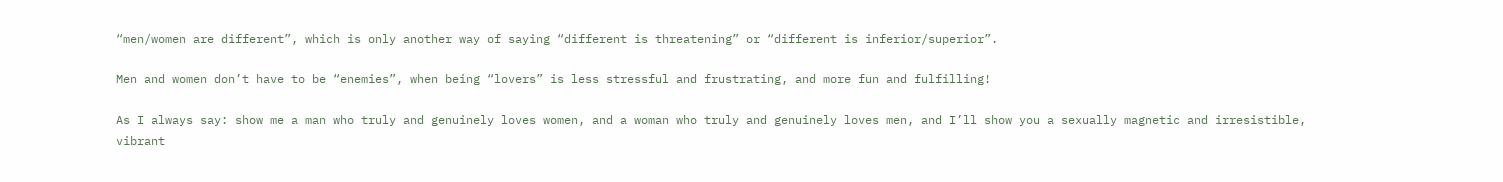“men/women are different”, which is only another way of saying “different is threatening” or “different is inferior/superior”.

Men and women don’t have to be “enemies”, when being “lovers” is less stressful and frustrating, and more fun and fulfilling!

As I always say: show me a man who truly and genuinely loves women, and a woman who truly and genuinely loves men, and I’ll show you a sexually magnetic and irresistible, vibrant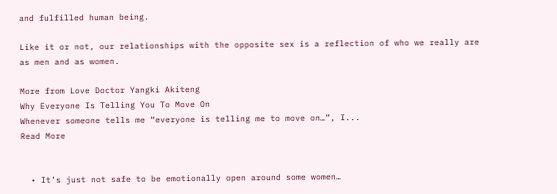and fulfilled human being.

Like it or not, our relationships with the opposite sex is a reflection of who we really are as men and as women.

More from Love Doctor Yangki Akiteng
Why Everyone Is Telling You To Move On
Whenever someone tells me “everyone is telling me to move on…”, I...
Read More


  • It’s just not safe to be emotionally open around some women…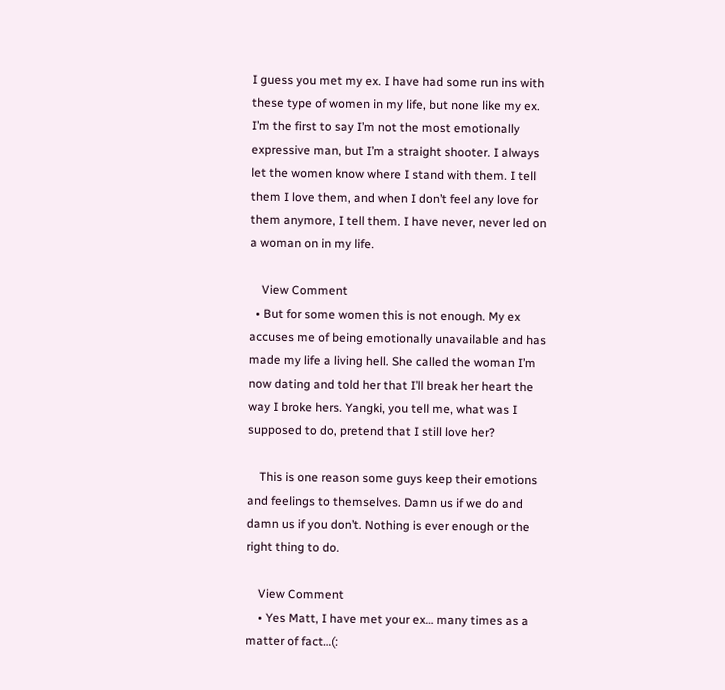I guess you met my ex. I have had some run ins with these type of women in my life, but none like my ex. I’m the first to say I’m not the most emotionally expressive man, but I’m a straight shooter. I always let the women know where I stand with them. I tell them I love them, and when I don’t feel any love for them anymore, I tell them. I have never, never led on a woman on in my life.

    View Comment
  • But for some women this is not enough. My ex accuses me of being emotionally unavailable and has made my life a living hell. She called the woman I’m now dating and told her that I’ll break her heart the way I broke hers. Yangki, you tell me, what was I supposed to do, pretend that I still love her?

    This is one reason some guys keep their emotions and feelings to themselves. Damn us if we do and damn us if you don’t. Nothing is ever enough or the right thing to do.

    View Comment
    • Yes Matt, I have met your ex… many times as a matter of fact…(: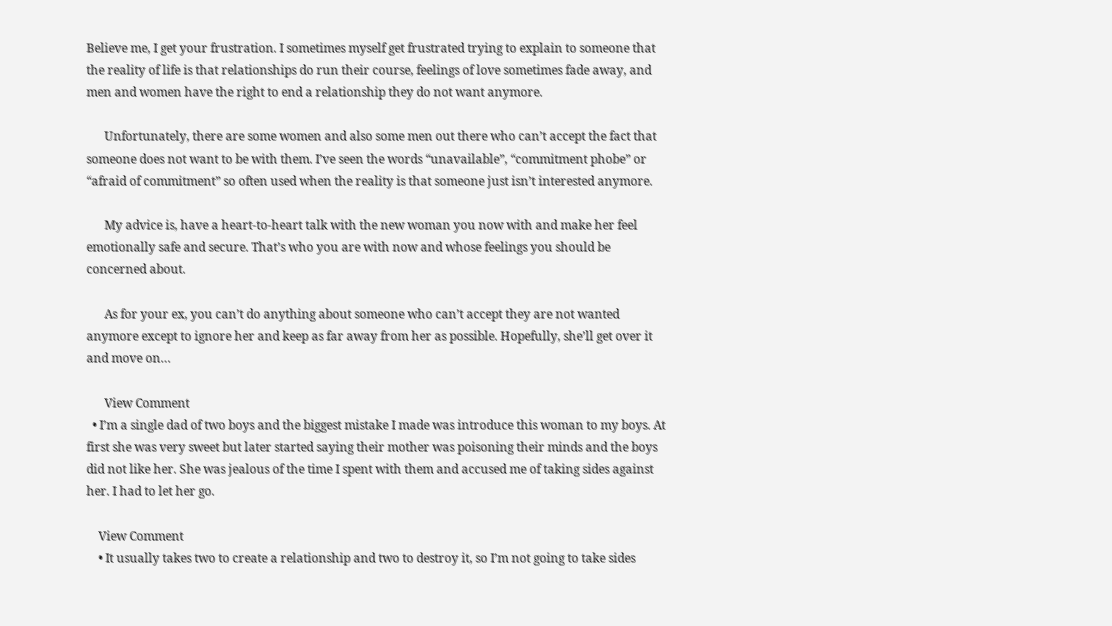Believe me, I get your frustration. I sometimes myself get frustrated trying to explain to someone that the reality of life is that relationships do run their course, feelings of love sometimes fade away, and men and women have the right to end a relationship they do not want anymore.

      Unfortunately, there are some women and also some men out there who can’t accept the fact that someone does not want to be with them. I’ve seen the words “unavailable”, “commitment phobe” or “afraid of commitment” so often used when the reality is that someone just isn’t interested anymore.

      My advice is, have a heart-to-heart talk with the new woman you now with and make her feel emotionally safe and secure. That’s who you are with now and whose feelings you should be concerned about.

      As for your ex, you can’t do anything about someone who can’t accept they are not wanted anymore except to ignore her and keep as far away from her as possible. Hopefully, she’ll get over it and move on…

      View Comment
  • I’m a single dad of two boys and the biggest mistake I made was introduce this woman to my boys. At first she was very sweet but later started saying their mother was poisoning their minds and the boys did not like her. She was jealous of the time I spent with them and accused me of taking sides against her. I had to let her go.

    View Comment
    • It usually takes two to create a relationship and two to destroy it, so I’m not going to take sides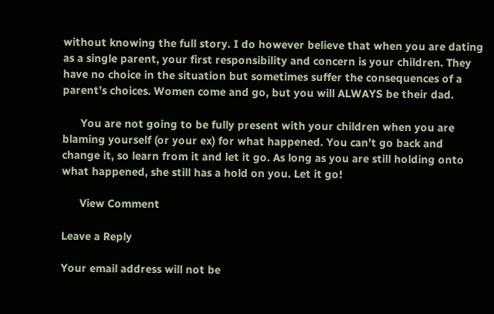without knowing the full story. I do however believe that when you are dating as a single parent, your first responsibility and concern is your children. They have no choice in the situation but sometimes suffer the consequences of a parent’s choices. Women come and go, but you will ALWAYS be their dad.

      You are not going to be fully present with your children when you are blaming yourself (or your ex) for what happened. You can’t go back and change it, so learn from it and let it go. As long as you are still holding onto what happened, she still has a hold on you. Let it go!

      View Comment

Leave a Reply

Your email address will not be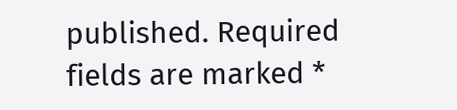published. Required fields are marked *